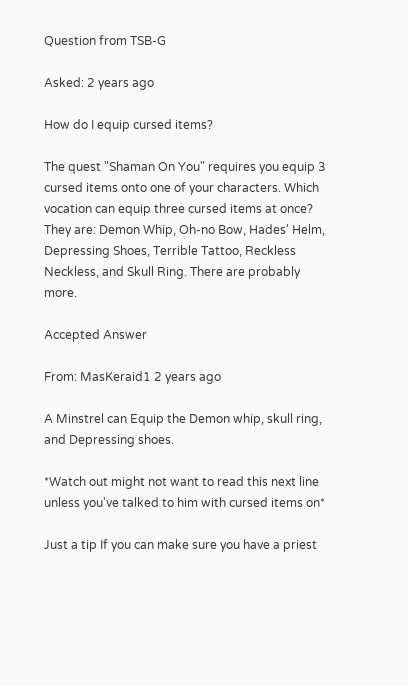Question from TSB-G

Asked: 2 years ago

How do I equip cursed items?

The quest "Shaman On You" requires you equip 3 cursed items onto one of your characters. Which vocation can equip three cursed items at once? They are: Demon Whip, Oh-no Bow, Hades' Helm, Depressing Shoes, Terrible Tattoo, Reckless Neckless, and Skull Ring. There are probably more.

Accepted Answer

From: MasKeraid1 2 years ago

A Minstrel can Equip the Demon whip, skull ring, and Depressing shoes.

*Watch out might not want to read this next line unless you've talked to him with cursed items on*

Just a tip If you can make sure you have a priest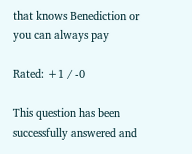that knows Benediction or you can always pay

Rated: +1 / -0

This question has been successfully answered and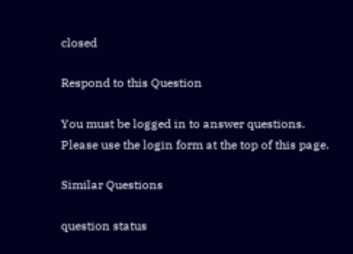closed

Respond to this Question

You must be logged in to answer questions. Please use the login form at the top of this page.

Similar Questions

question status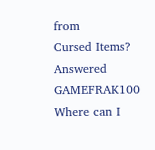from
Cursed Items? Answered GAMEFRAK100
Where can I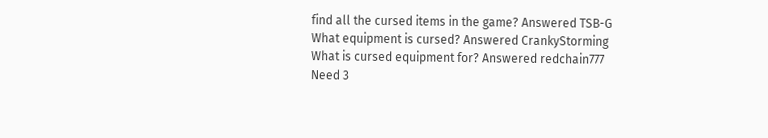find all the cursed items in the game? Answered TSB-G
What equipment is cursed? Answered CrankyStorming
What is cursed equipment for? Answered redchain777
Need 3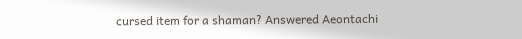cursed item for a shaman? Answered Aeontachi